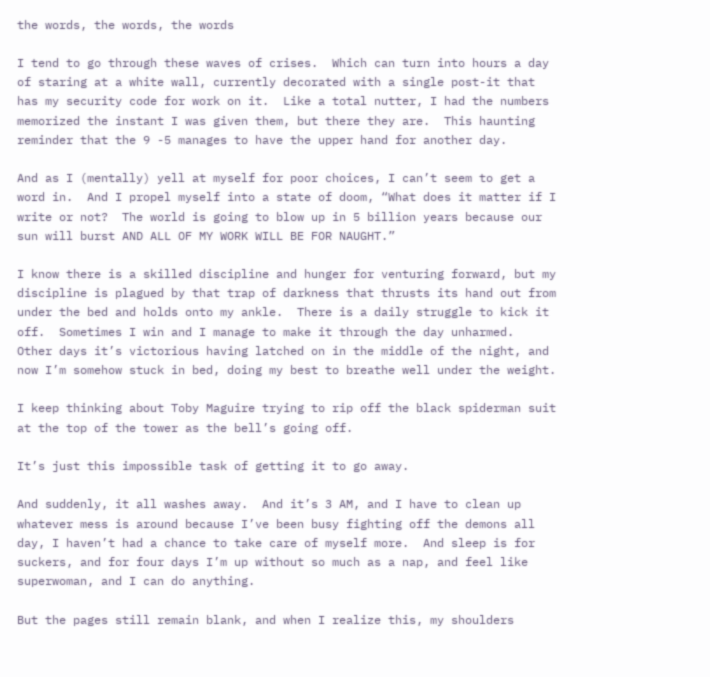the words, the words, the words

I tend to go through these waves of crises.  Which can turn into hours a day of staring at a white wall, currently decorated with a single post-it that has my security code for work on it.  Like a total nutter, I had the numbers memorized the instant I was given them, but there they are.  This haunting reminder that the 9 -5 manages to have the upper hand for another day.

And as I (mentally) yell at myself for poor choices, I can’t seem to get a word in.  And I propel myself into a state of doom, “What does it matter if I write or not?  The world is going to blow up in 5 billion years because our sun will burst AND ALL OF MY WORK WILL BE FOR NAUGHT.”

I know there is a skilled discipline and hunger for venturing forward, but my discipline is plagued by that trap of darkness that thrusts its hand out from under the bed and holds onto my ankle.  There is a daily struggle to kick it off.  Sometimes I win and I manage to make it through the day unharmed.  Other days it’s victorious having latched on in the middle of the night, and now I’m somehow stuck in bed, doing my best to breathe well under the weight.

I keep thinking about Toby Maguire trying to rip off the black spiderman suit at the top of the tower as the bell’s going off.

It’s just this impossible task of getting it to go away.

And suddenly, it all washes away.  And it’s 3 AM, and I have to clean up whatever mess is around because I’ve been busy fighting off the demons all day, I haven’t had a chance to take care of myself more.  And sleep is for suckers, and for four days I’m up without so much as a nap, and feel like superwoman, and I can do anything.

But the pages still remain blank, and when I realize this, my shoulders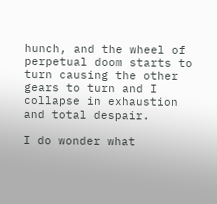hunch, and the wheel of perpetual doom starts to turn causing the other gears to turn and I collapse in exhaustion and total despair.

I do wonder what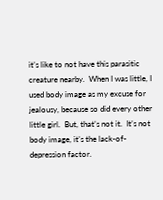it’s like to not have this parasitic creature nearby.  When I was little, I used body image as my excuse for jealousy, because so did every other little girl.  But, that’s not it.  It’s not body image, it’s the lack-of-depression factor.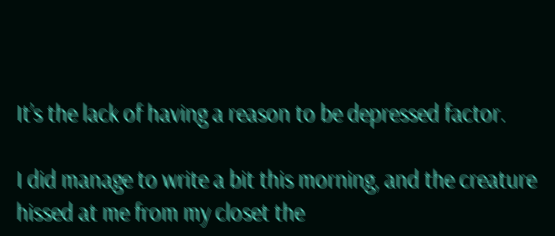It’s the lack of having a reason to be depressed factor.

I did manage to write a bit this morning, and the creature hissed at me from my closet the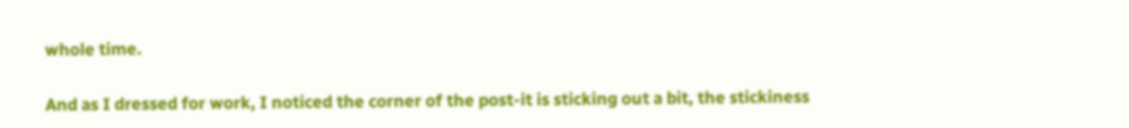whole time.

And as I dressed for work, I noticed the corner of the post-it is sticking out a bit, the stickiness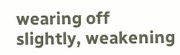wearing off  slightly, weakening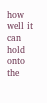how well it can hold onto the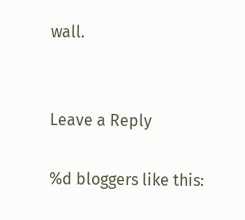wall.


Leave a Reply

%d bloggers like this: